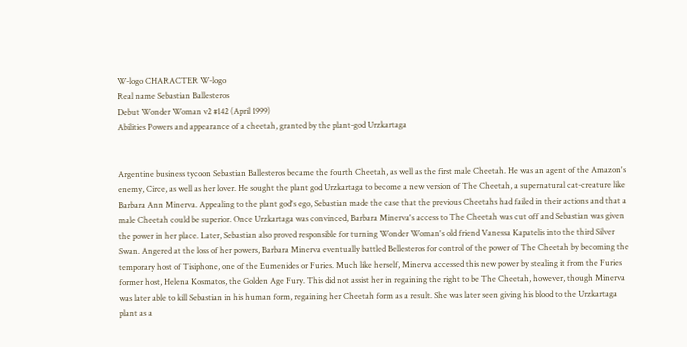W-logo CHARACTER W-logo
Real name Sebastian Ballesteros
Debut Wonder Woman v2 #142 (April 1999)
Abilities Powers and appearance of a cheetah, granted by the plant-god Urzkartaga


Argentine business tycoon Sebastian Ballesteros became the fourth Cheetah, as well as the first male Cheetah. He was an agent of the Amazon's enemy, Circe, as well as her lover. He sought the plant god Urzkartaga to become a new version of The Cheetah, a supernatural cat-creature like Barbara Ann Minerva. Appealing to the plant god's ego, Sebastian made the case that the previous Cheetahs had failed in their actions and that a male Cheetah could be superior. Once Urzkartaga was convinced, Barbara Minerva's access to The Cheetah was cut off and Sebastian was given the power in her place. Later, Sebastian also proved responsible for turning Wonder Woman's old friend Vanessa Kapatelis into the third Silver Swan. Angered at the loss of her powers, Barbara Minerva eventually battled Bellesteros for control of the power of The Cheetah by becoming the temporary host of Tisiphone, one of the Eumenides or Furies. Much like herself, Minerva accessed this new power by stealing it from the Furies former host, Helena Kosmatos, the Golden Age Fury. This did not assist her in regaining the right to be The Cheetah, however, though Minerva was later able to kill Sebastian in his human form, regaining her Cheetah form as a result. She was later seen giving his blood to the Urzkartaga plant as a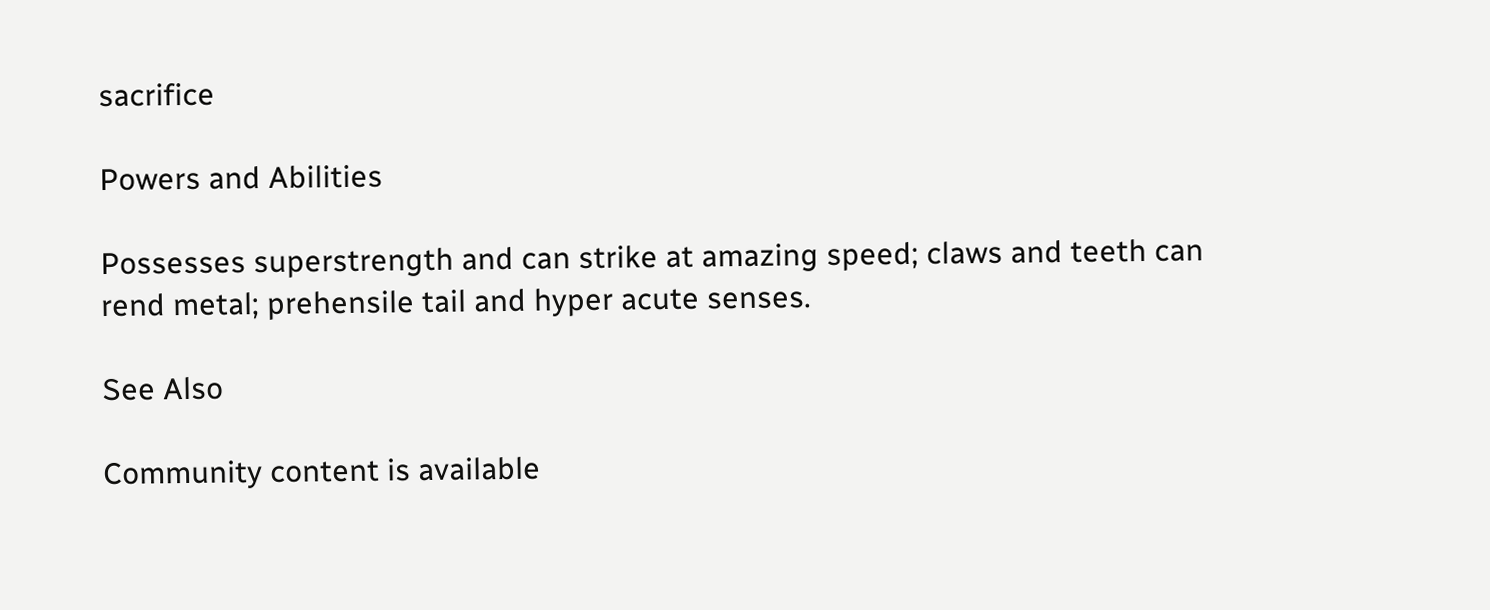sacrifice

Powers and Abilities

Possesses superstrength and can strike at amazing speed; claws and teeth can rend metal; prehensile tail and hyper acute senses.

See Also

Community content is available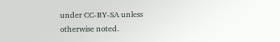under CC-BY-SA unless otherwise noted.